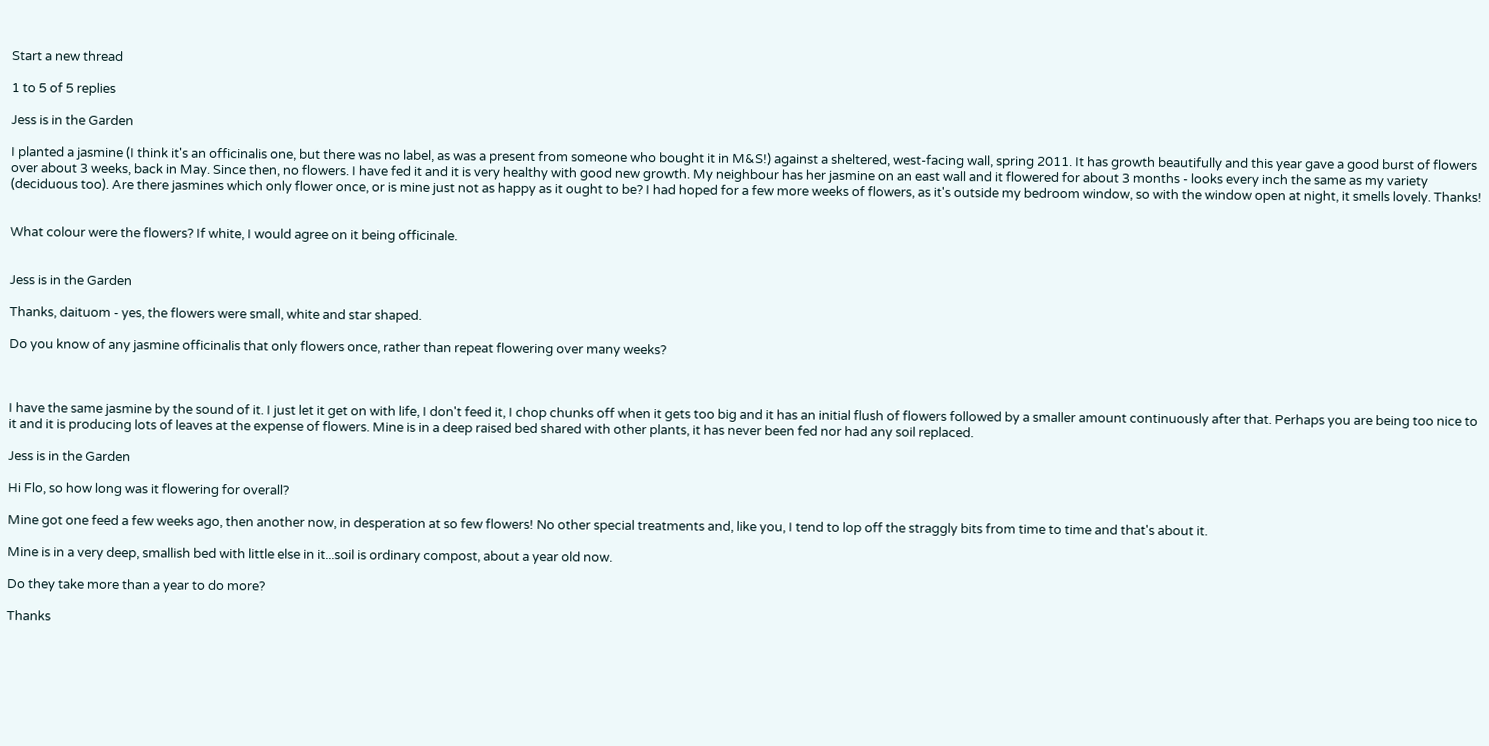Start a new thread

1 to 5 of 5 replies

Jess is in the Garden

I planted a jasmine (I think it's an officinalis one, but there was no label, as was a present from someone who bought it in M&S!) against a sheltered, west-facing wall, spring 2011. It has growth beautifully and this year gave a good burst of flowers over about 3 weeks, back in May. Since then, no flowers. I have fed it and it is very healthy with good new growth. My neighbour has her jasmine on an east wall and it flowered for about 3 months - looks every inch the same as my variety (deciduous too). Are there jasmines which only flower once, or is mine just not as happy as it ought to be? I had hoped for a few more weeks of flowers, as it's outside my bedroom window, so with the window open at night, it smells lovely. Thanks!


What colour were the flowers? If white, I would agree on it being officinale.


Jess is in the Garden

Thanks, daituom - yes, the flowers were small, white and star shaped.

Do you know of any jasmine officinalis that only flowers once, rather than repeat flowering over many weeks?



I have the same jasmine by the sound of it. I just let it get on with life, I don't feed it, I chop chunks off when it gets too big and it has an initial flush of flowers followed by a smaller amount continuously after that. Perhaps you are being too nice to it and it is producing lots of leaves at the expense of flowers. Mine is in a deep raised bed shared with other plants, it has never been fed nor had any soil replaced.

Jess is in the Garden

Hi Flo, so how long was it flowering for overall?

Mine got one feed a few weeks ago, then another now, in desperation at so few flowers! No other special treatments and, like you, I tend to lop off the straggly bits from time to time and that's about it.

Mine is in a very deep, smallish bed with little else in it...soil is ordinary compost, about a year old now.

Do they take more than a year to do more?

Thanks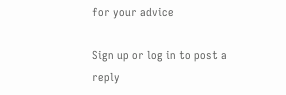for your advice

Sign up or log in to post a reply